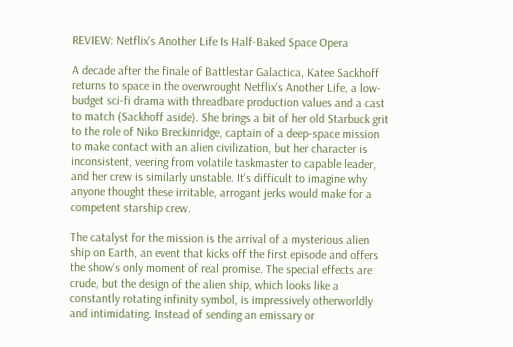REVIEW: Netflix's Another Life Is Half-Baked Space Opera

A decade after the finale of Battlestar Galactica, Katee Sackhoff returns to space in the overwrought Netflix's Another Life, a low-budget sci-fi drama with threadbare production values and a cast to match (Sackhoff aside). She brings a bit of her old Starbuck grit to the role of Niko Breckinridge, captain of a deep-space mission to make contact with an alien civilization, but her character is inconsistent, veering from volatile taskmaster to capable leader, and her crew is similarly unstable. It's difficult to imagine why anyone thought these irritable, arrogant jerks would make for a competent starship crew.

The catalyst for the mission is the arrival of a mysterious alien ship on Earth, an event that kicks off the first episode and offers the show's only moment of real promise. The special effects are crude, but the design of the alien ship, which looks like a constantly rotating infinity symbol, is impressively otherworldly and intimidating. Instead of sending an emissary or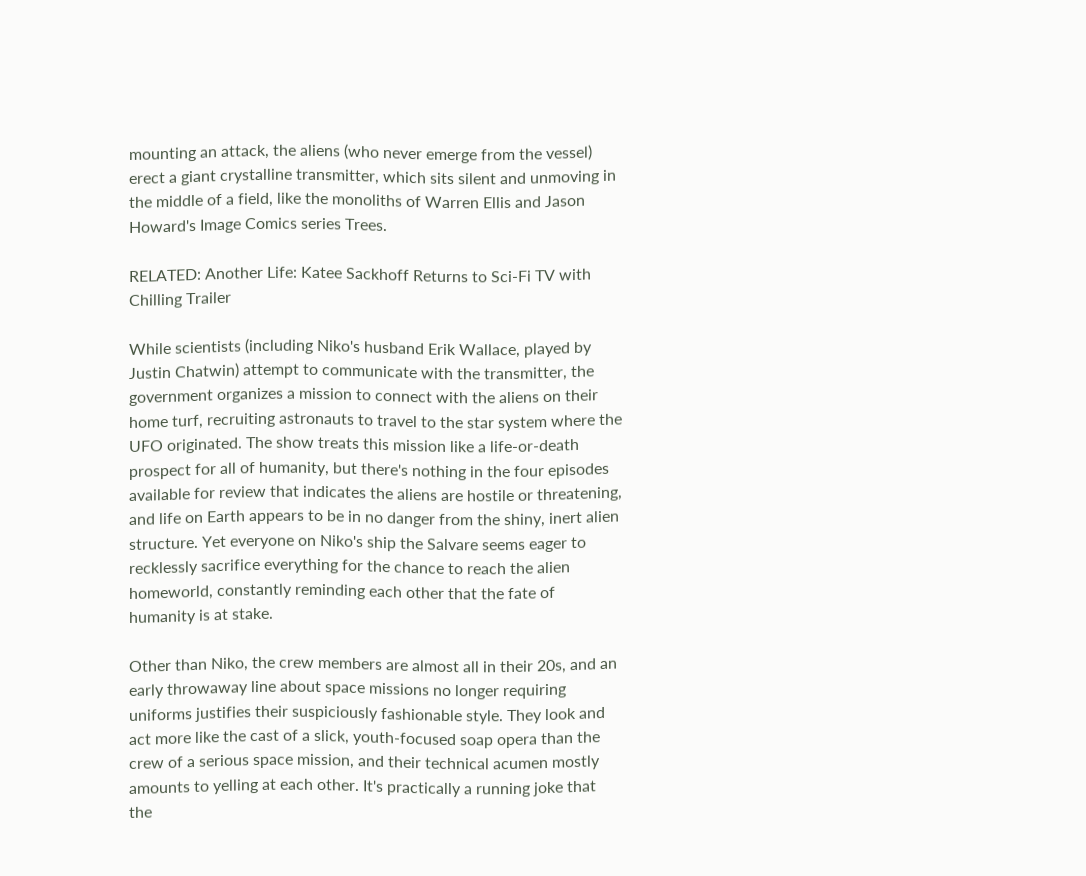mounting an attack, the aliens (who never emerge from the vessel) erect a giant crystalline transmitter, which sits silent and unmoving in the middle of a field, like the monoliths of Warren Ellis and Jason Howard's Image Comics series Trees.

RELATED: Another Life: Katee Sackhoff Returns to Sci-Fi TV with Chilling Trailer

While scientists (including Niko's husband Erik Wallace, played by Justin Chatwin) attempt to communicate with the transmitter, the government organizes a mission to connect with the aliens on their home turf, recruiting astronauts to travel to the star system where the UFO originated. The show treats this mission like a life-or-death prospect for all of humanity, but there's nothing in the four episodes available for review that indicates the aliens are hostile or threatening, and life on Earth appears to be in no danger from the shiny, inert alien structure. Yet everyone on Niko's ship the Salvare seems eager to recklessly sacrifice everything for the chance to reach the alien homeworld, constantly reminding each other that the fate of humanity is at stake.

Other than Niko, the crew members are almost all in their 20s, and an early throwaway line about space missions no longer requiring uniforms justifies their suspiciously fashionable style. They look and act more like the cast of a slick, youth-focused soap opera than the crew of a serious space mission, and their technical acumen mostly amounts to yelling at each other. It's practically a running joke that the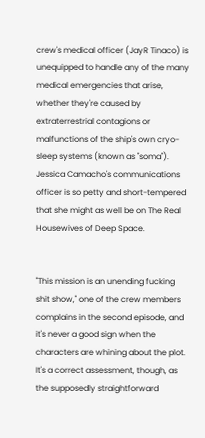crew's medical officer (JayR Tinaco) is unequipped to handle any of the many medical emergencies that arise, whether they're caused by extraterrestrial contagions or malfunctions of the ship's own cryo-sleep systems (known as "soma"). Jessica Camacho's communications officer is so petty and short-tempered that she might as well be on The Real Housewives of Deep Space.


"This mission is an unending fucking shit show," one of the crew members complains in the second episode, and it's never a good sign when the characters are whining about the plot. It's a correct assessment, though, as the supposedly straightforward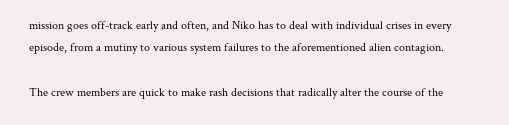mission goes off-track early and often, and Niko has to deal with individual crises in every episode, from a mutiny to various system failures to the aforementioned alien contagion.

The crew members are quick to make rash decisions that radically alter the course of the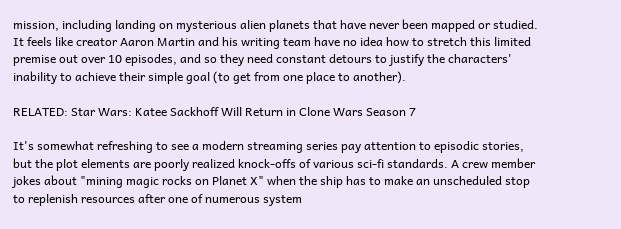mission, including landing on mysterious alien planets that have never been mapped or studied. It feels like creator Aaron Martin and his writing team have no idea how to stretch this limited premise out over 10 episodes, and so they need constant detours to justify the characters' inability to achieve their simple goal (to get from one place to another).

RELATED: Star Wars: Katee Sackhoff Will Return in Clone Wars Season 7

It's somewhat refreshing to see a modern streaming series pay attention to episodic stories, but the plot elements are poorly realized knock-offs of various sci-fi standards. A crew member jokes about "mining magic rocks on Planet X" when the ship has to make an unscheduled stop to replenish resources after one of numerous system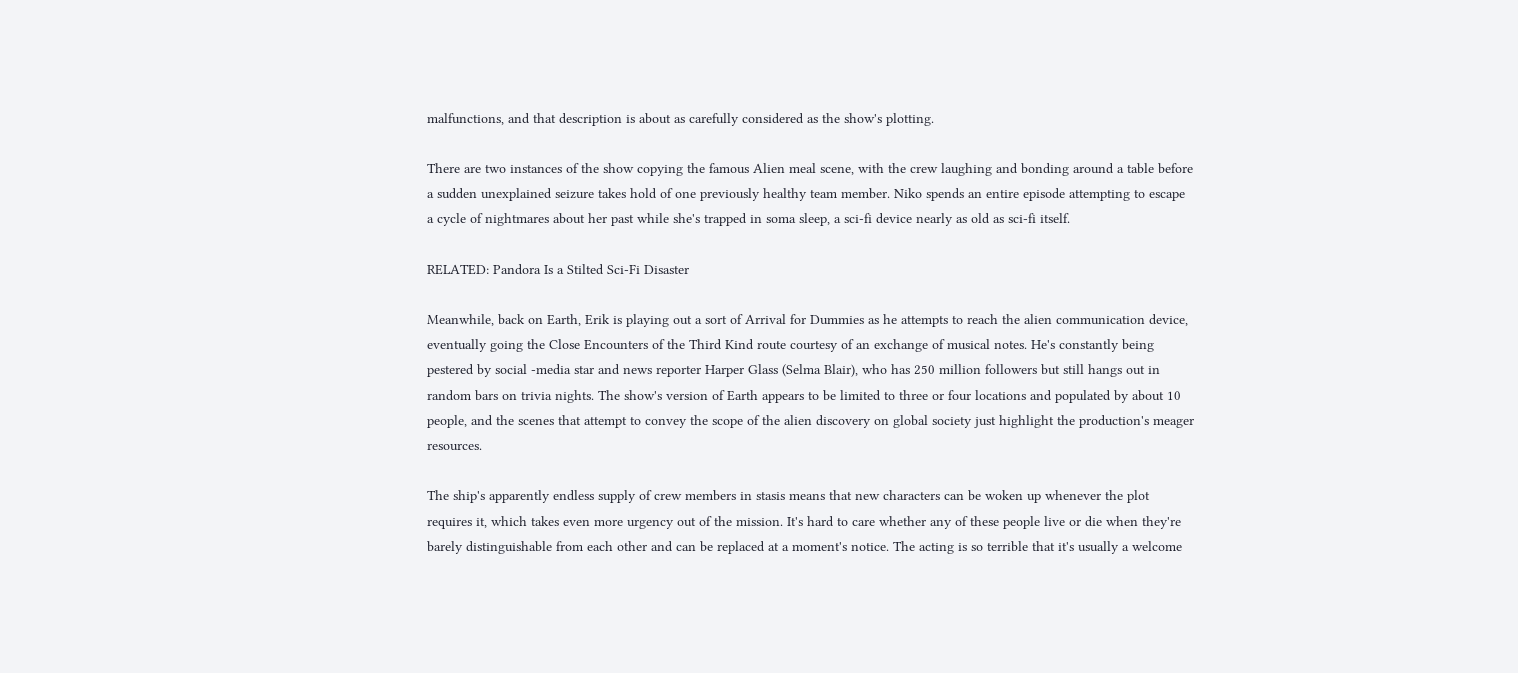malfunctions, and that description is about as carefully considered as the show's plotting.

There are two instances of the show copying the famous Alien meal scene, with the crew laughing and bonding around a table before a sudden unexplained seizure takes hold of one previously healthy team member. Niko spends an entire episode attempting to escape a cycle of nightmares about her past while she's trapped in soma sleep, a sci-fi device nearly as old as sci-fi itself.

RELATED: Pandora Is a Stilted Sci-Fi Disaster

Meanwhile, back on Earth, Erik is playing out a sort of Arrival for Dummies as he attempts to reach the alien communication device, eventually going the Close Encounters of the Third Kind route courtesy of an exchange of musical notes. He's constantly being pestered by social -media star and news reporter Harper Glass (Selma Blair), who has 250 million followers but still hangs out in random bars on trivia nights. The show's version of Earth appears to be limited to three or four locations and populated by about 10 people, and the scenes that attempt to convey the scope of the alien discovery on global society just highlight the production's meager resources.

The ship's apparently endless supply of crew members in stasis means that new characters can be woken up whenever the plot requires it, which takes even more urgency out of the mission. It's hard to care whether any of these people live or die when they're barely distinguishable from each other and can be replaced at a moment's notice. The acting is so terrible that it's usually a welcome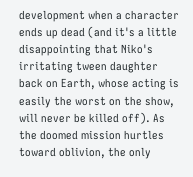development when a character ends up dead (and it's a little disappointing that Niko's irritating tween daughter back on Earth, whose acting is easily the worst on the show, will never be killed off). As the doomed mission hurtles toward oblivion, the only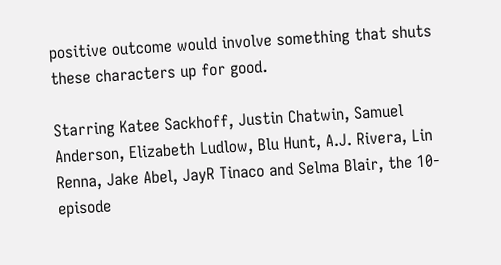positive outcome would involve something that shuts these characters up for good.

Starring Katee Sackhoff, Justin Chatwin, Samuel Anderson, Elizabeth Ludlow, Blu Hunt, A.J. Rivera, Lin Renna, Jake Abel, JayR Tinaco and Selma Blair, the 10-episode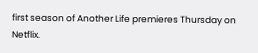first season of Another Life premieres Thursday on Netflix.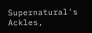Supernatural's Ackles,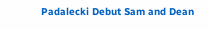Padalecki Debut Sam and Dean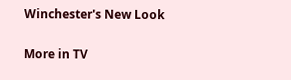Winchester's New Look

More in TV